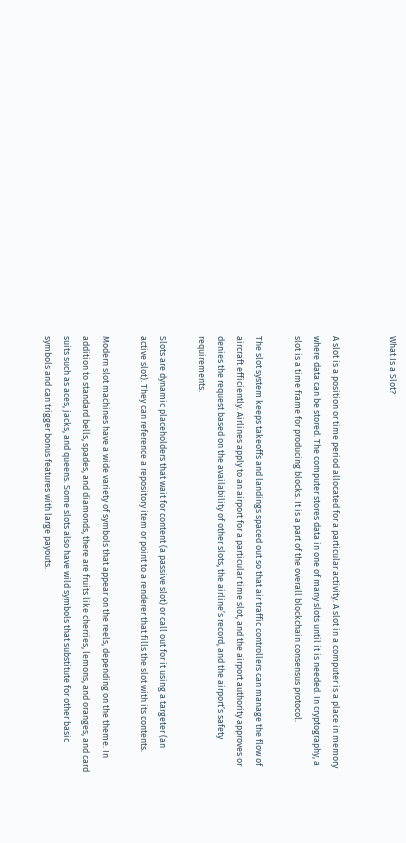What Is a Slot?


A slot is a position or time period allocated for a particular activity. A slot in a computer is a place in memory where data can be stored. The computer stores data in one of many slots until it is needed. In cryptography, a slot is a time frame for producing blocks. It is a part of the overall blockchain consensus protocol.

The slot system keeps takeoffs and landings spaced out so that air traffic controllers can manage the flow of aircraft efficiently. Airlines apply to an airport for a particular time slot, and the airport authority approves or denies the request based on the availability of other slots, the airline’s record, and the airport’s safety requirements.

Slots are dynamic placeholders that wait for content (a passive slot) or call out for it using a targeter (an active slot). They can reference a repository item or point to a renderer that fills the slot with its contents.

Modern slot machines have a wide variety of symbols that appear on the reels, depending on the theme. In addition to standard bells, spades, and diamonds, there are fruits like cherries, lemons, and oranges, and card suits such as aces, jacks, and queens. Some slots also have wild symbols that substitute for other basic symbols and can trigger bonus features with large payouts.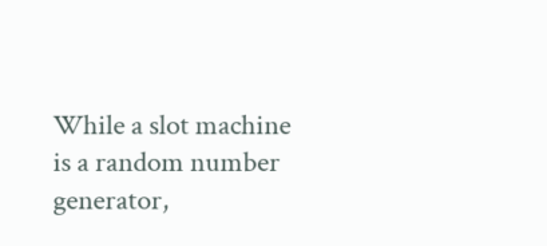While a slot machine is a random number generator,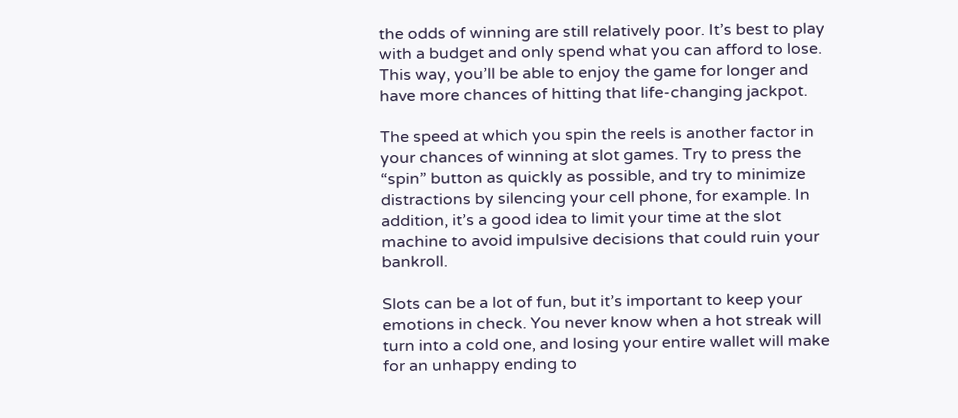the odds of winning are still relatively poor. It’s best to play with a budget and only spend what you can afford to lose. This way, you’ll be able to enjoy the game for longer and have more chances of hitting that life-changing jackpot.

The speed at which you spin the reels is another factor in your chances of winning at slot games. Try to press the “spin” button as quickly as possible, and try to minimize distractions by silencing your cell phone, for example. In addition, it’s a good idea to limit your time at the slot machine to avoid impulsive decisions that could ruin your bankroll.

Slots can be a lot of fun, but it’s important to keep your emotions in check. You never know when a hot streak will turn into a cold one, and losing your entire wallet will make for an unhappy ending to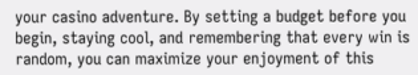your casino adventure. By setting a budget before you begin, staying cool, and remembering that every win is random, you can maximize your enjoyment of this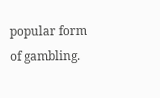popular form of gambling.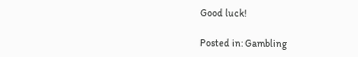Good luck!

Posted in: Gambling